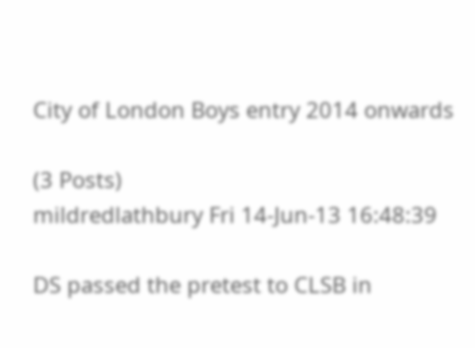City of London Boys entry 2014 onwards

(3 Posts)
mildredlathbury Fri 14-Jun-13 16:48:39

DS passed the pretest to CLSB in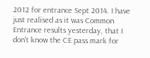2012 for entrance Sept 2014. I have just realised as it was Common Entrance results yesterday, that I don't know the CE pass mark for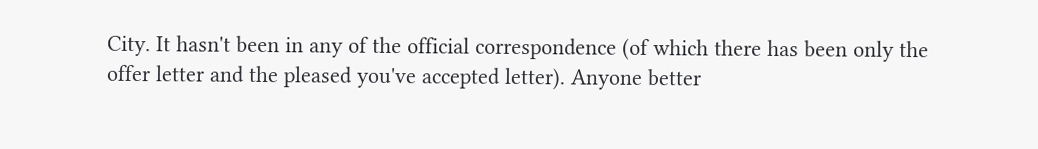City. It hasn't been in any of the official correspondence (of which there has been only the offer letter and the pleased you've accepted letter). Anyone better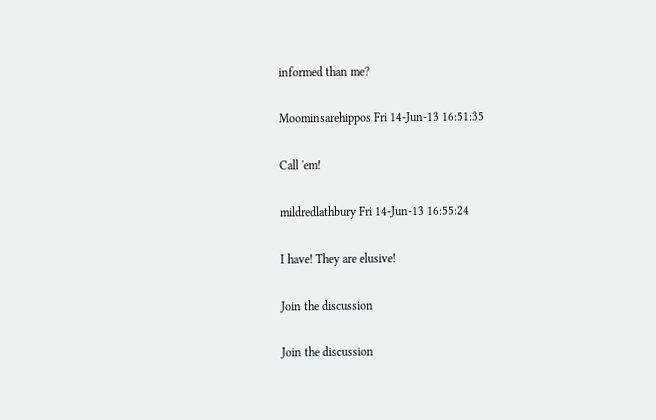informed than me?

Moominsarehippos Fri 14-Jun-13 16:51:35

Call 'em!

mildredlathbury Fri 14-Jun-13 16:55:24

I have! They are elusive!

Join the discussion

Join the discussion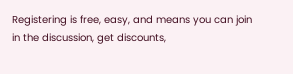Registering is free, easy, and means you can join in the discussion, get discounts,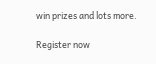win prizes and lots more.

Register now